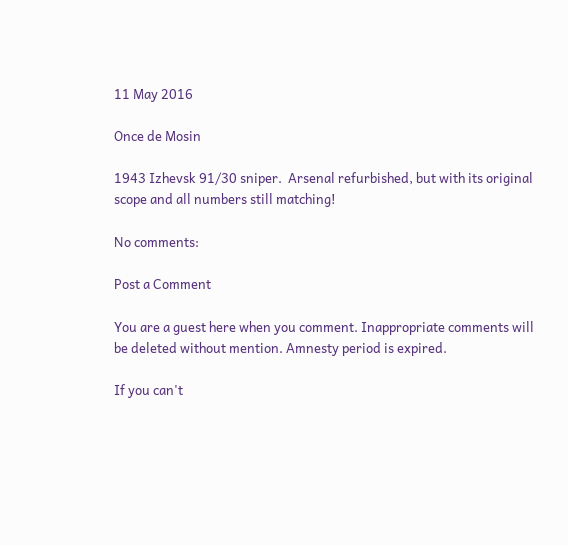11 May 2016

Once de Mosin

1943 Izhevsk 91/30 sniper.  Arsenal refurbished, but with its original scope and all numbers still matching!

No comments:

Post a Comment

You are a guest here when you comment. Inappropriate comments will be deleted without mention. Amnesty period is expired.

If you can't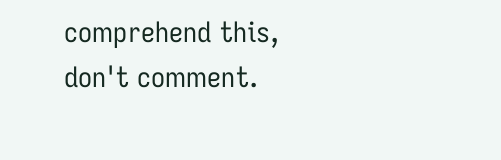comprehend this, don't comment.